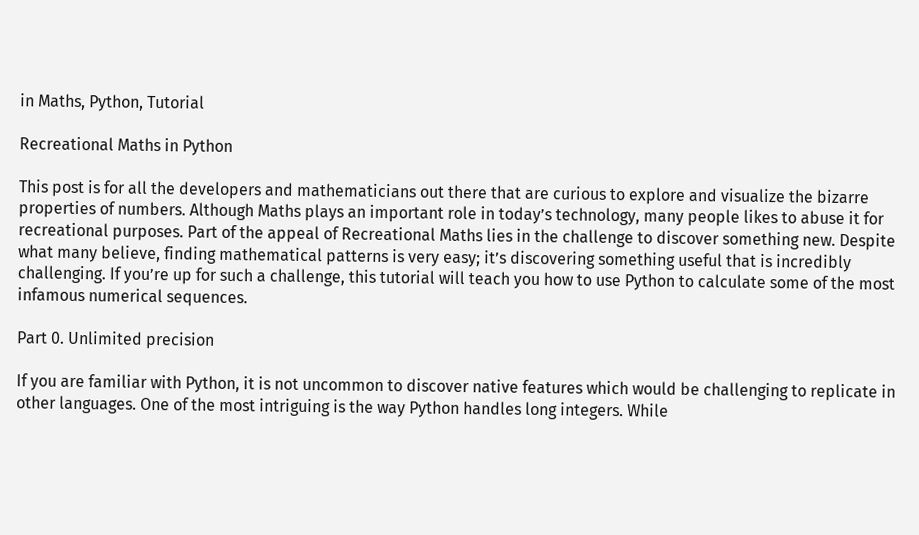in Maths, Python, Tutorial

Recreational Maths in Python

This post is for all the developers and mathematicians out there that are curious to explore and visualize the bizarre properties of numbers. Although Maths plays an important role in today’s technology, many people likes to abuse it for recreational purposes. Part of the appeal of Recreational Maths lies in the challenge to discover something new. Despite what many believe, finding mathematical patterns is very easy; it’s discovering something useful that is incredibly challenging. If you’re up for such a challenge, this tutorial will teach you how to use Python to calculate some of the most infamous numerical sequences.

Part 0. Unlimited precision

If you are familiar with Python, it is not uncommon to discover native features which would be challenging to replicate in other languages. One of the most intriguing is the way Python handles long integers. While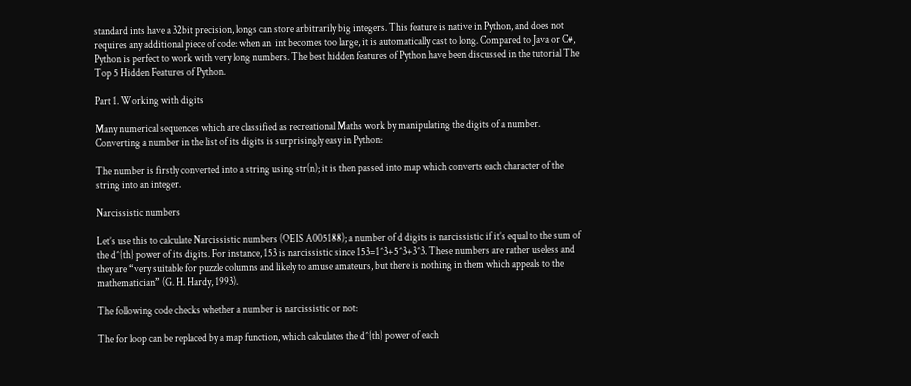standard ints have a 32bit precision, longs can store arbitrarily big integers. This feature is native in Python, and does not requires any additional piece of code: when an  int becomes too large, it is automatically cast to long. Compared to Java or C#, Python is perfect to work with very long numbers. The best hidden features of Python have been discussed in the tutorial The Top 5 Hidden Features of Python.

Part 1. Working with digits

Many numerical sequences which are classified as recreational Maths work by manipulating the digits of a number. Converting a number in the list of its digits is surprisingly easy in Python:

The number is firstly converted into a string using str(n); it is then passed into map which converts each character of the string into an integer.

Narcissistic numbers

Let’s use this to calculate Narcissistic numbers (OEIS A005188); a number of d digits is narcissistic if it’s equal to the sum of the d^{th} power of its digits. For instance, 153 is narcissistic since 153=1^3+5^3+3^3. These numbers are rather useless and they are “very suitable for puzzle columns and likely to amuse amateurs, but there is nothing in them which appeals to the mathematician” (G. H. Hardy, 1993).

The following code checks whether a number is narcissistic or not:

The for loop can be replaced by a map function, which calculates the d^{th} power of each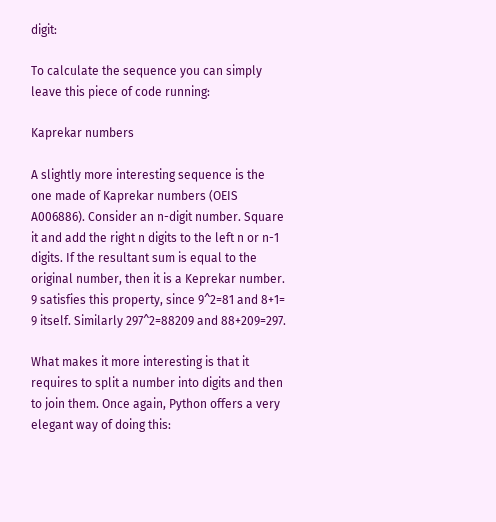digit:

To calculate the sequence you can simply leave this piece of code running:

Kaprekar numbers

A slightly more interesting sequence is the one made of Kaprekar numbers (OEIS A006886). Consider an n-digit number. Square it and add the right n digits to the left n or n-1 digits. If the resultant sum is equal to the original number, then it is a Keprekar number. 9 satisfies this property, since 9^2=81 and 8+1= 9 itself. Similarly 297^2=88209 and 88+209=297.

What makes it more interesting is that it requires to split a number into digits and then to join them. Once again, Python offers a very elegant way of doing this: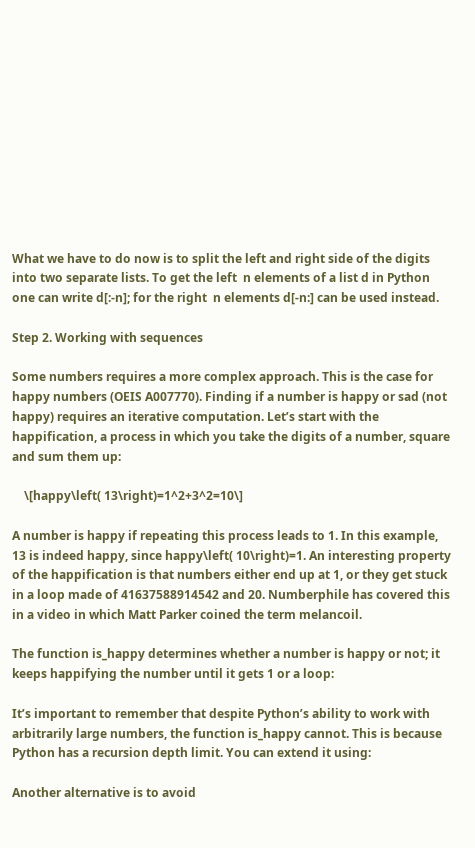What we have to do now is to split the left and right side of the digits into two separate lists. To get the left  n elements of a list d in Python one can write d[:-n]; for the right  n elements d[-n:] can be used instead.

Step 2. Working with sequences

Some numbers requires a more complex approach. This is the case for happy numbers (OEIS A007770). Finding if a number is happy or sad (not happy) requires an iterative computation. Let’s start with the happification, a process in which you take the digits of a number, square and sum them up:

    \[happy\left( 13\right)=1^2+3^2=10\]

A number is happy if repeating this process leads to 1. In this example, 13 is indeed happy, since happy\left( 10\right)=1. An interesting property of the happification is that numbers either end up at 1, or they get stuck in a loop made of 41637588914542 and 20. Numberphile has covered this in a video in which Matt Parker coined the term melancoil.

The function is_happy determines whether a number is happy or not; it keeps happifying the number until it gets 1 or a loop:

It’s important to remember that despite Python’s ability to work with arbitrarily large numbers, the function is_happy cannot. This is because Python has a recursion depth limit. You can extend it using:

Another alternative is to avoid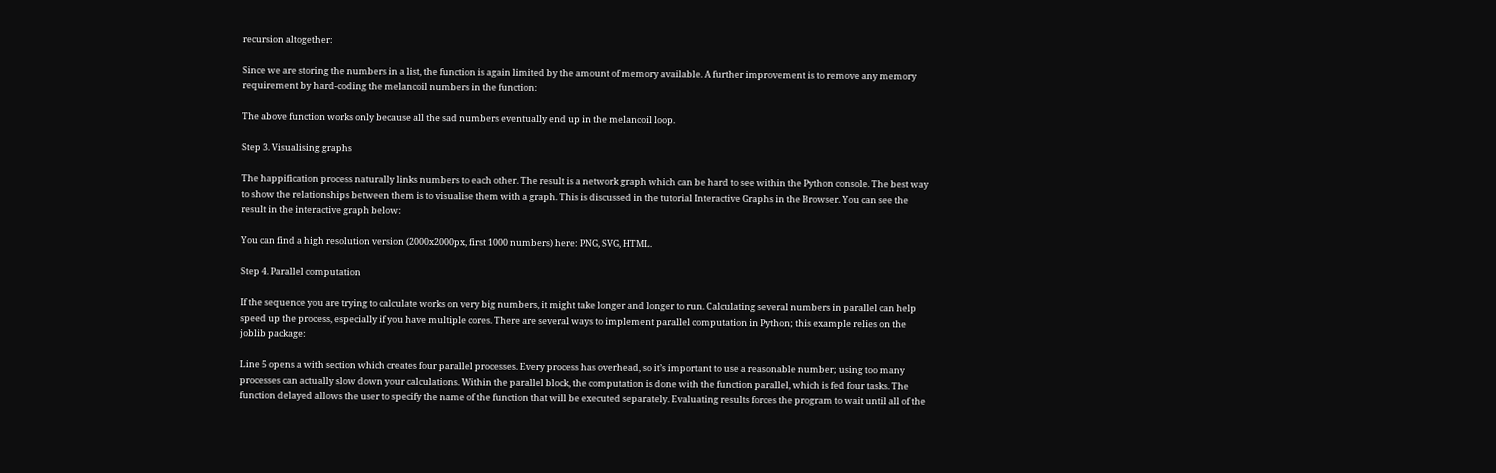recursion altogether:

Since we are storing the numbers in a list, the function is again limited by the amount of memory available. A further improvement is to remove any memory requirement by hard-coding the melancoil numbers in the function:

The above function works only because all the sad numbers eventually end up in the melancoil loop.

Step 3. Visualising graphs

The happification process naturally links numbers to each other. The result is a network graph which can be hard to see within the Python console. The best way to show the relationships between them is to visualise them with a graph. This is discussed in the tutorial Interactive Graphs in the Browser. You can see the result in the interactive graph below:

You can find a high resolution version (2000x2000px, first 1000 numbers) here: PNG, SVG, HTML.

Step 4. Parallel computation

If the sequence you are trying to calculate works on very big numbers, it might take longer and longer to run. Calculating several numbers in parallel can help speed up the process, especially if you have multiple cores. There are several ways to implement parallel computation in Python; this example relies on the joblib package:

Line 5 opens a with section which creates four parallel processes. Every process has overhead, so it’s important to use a reasonable number; using too many processes can actually slow down your calculations. Within the parallel block, the computation is done with the function parallel, which is fed four tasks. The function delayed allows the user to specify the name of the function that will be executed separately. Evaluating results forces the program to wait until all of the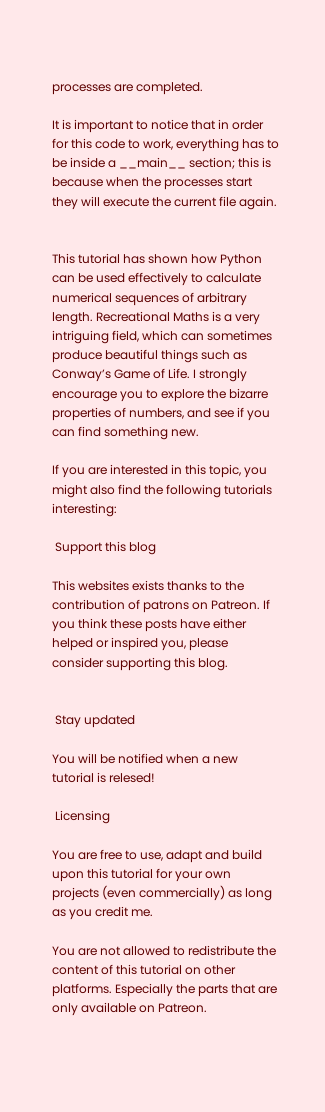processes are completed.

It is important to notice that in order for this code to work, everything has to be inside a __main__ section; this is because when the processes start they will execute the current file again.


This tutorial has shown how Python can be used effectively to calculate numerical sequences of arbitrary length. Recreational Maths is a very intriguing field, which can sometimes produce beautiful things such as Conway’s Game of Life. I strongly encourage you to explore the bizarre properties of numbers, and see if you can find something new.

If you are interested in this topic, you might also find the following tutorials interesting:

 Support this blog

This websites exists thanks to the contribution of patrons on Patreon. If you think these posts have either helped or inspired you, please consider supporting this blog.


 Stay updated

You will be notified when a new tutorial is relesed!

 Licensing

You are free to use, adapt and build upon this tutorial for your own projects (even commercially) as long as you credit me.

You are not allowed to redistribute the content of this tutorial on other platforms. Especially the parts that are only available on Patreon.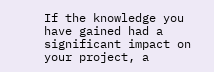If the knowledge you have gained had a significant impact on your project, a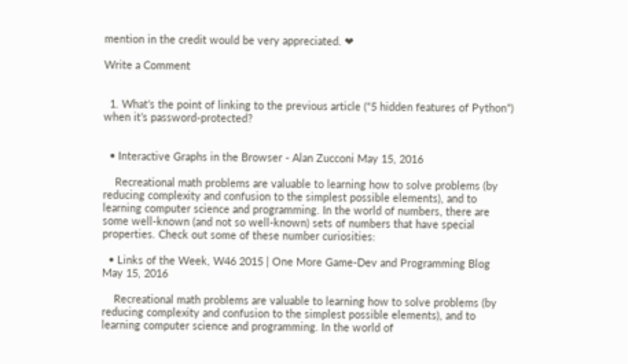mention in the credit would be very appreciated. ❤

Write a Comment


  1. What’s the point of linking to the previous article (“5 hidden features of Python”) when it’s password-protected?


  • Interactive Graphs in the Browser - Alan Zucconi May 15, 2016

    Recreational math problems are valuable to learning how to solve problems (by reducing complexity and confusion to the simplest possible elements), and to learning computer science and programming. In the world of numbers, there are some well-known (and not so well-known) sets of numbers that have special properties. Check out some of these number curiosities:

  • Links of the Week, W46 2015 | One More Game-Dev and Programming Blog May 15, 2016

    Recreational math problems are valuable to learning how to solve problems (by reducing complexity and confusion to the simplest possible elements), and to learning computer science and programming. In the world of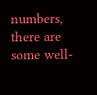numbers, there are some well-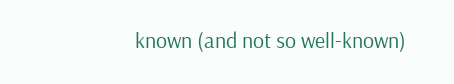known (and not so well-known)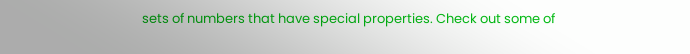sets of numbers that have special properties. Check out some of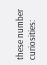these number curiosities: